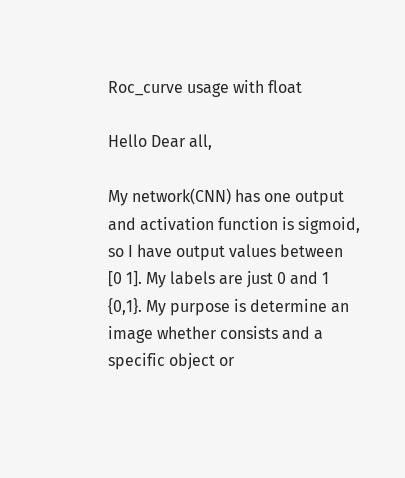Roc_curve usage with float

Hello Dear all,

My network(CNN) has one output and activation function is sigmoid, so I have output values between [0 1]. My labels are just 0 and 1 {0,1}. My purpose is determine an image whether consists and a specific object or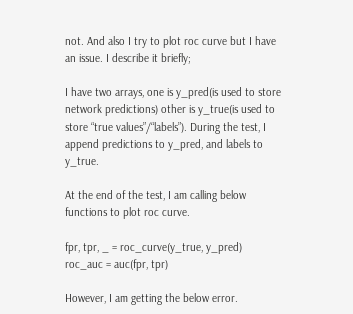not. And also I try to plot roc curve but I have an issue. I describe it briefly;

I have two arrays, one is y_pred(is used to store network predictions) other is y_true(is used to store “true values”/“labels”). During the test, I append predictions to y_pred, and labels to y_true.

At the end of the test, I am calling below functions to plot roc curve.

fpr, tpr, _ = roc_curve(y_true, y_pred)
roc_auc = auc(fpr, tpr)

However, I am getting the below error.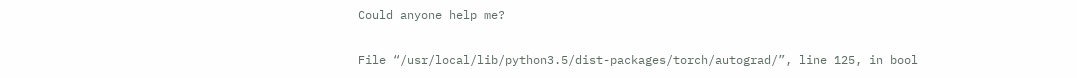Could anyone help me?

File “/usr/local/lib/python3.5/dist-packages/torch/autograd/”, line 125, in bool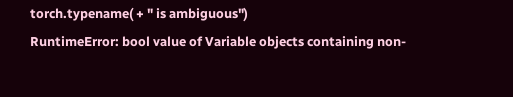torch.typename( + " is ambiguous")
RuntimeError: bool value of Variable objects containing non-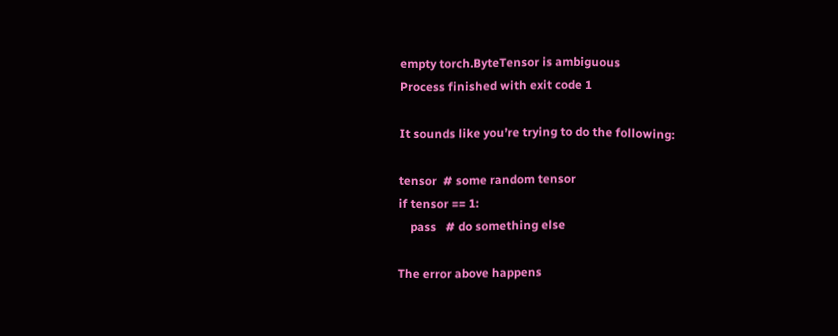empty torch.ByteTensor is ambiguous
Process finished with exit code 1

It sounds like you’re trying to do the following:

tensor  # some random tensor
if tensor == 1:
    pass   # do something else

The error above happens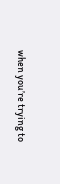when you’re trying to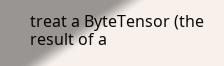treat a ByteTensor (the result of a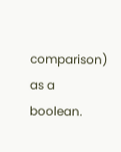comparison) as a boolean.